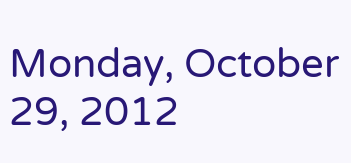Monday, October 29, 2012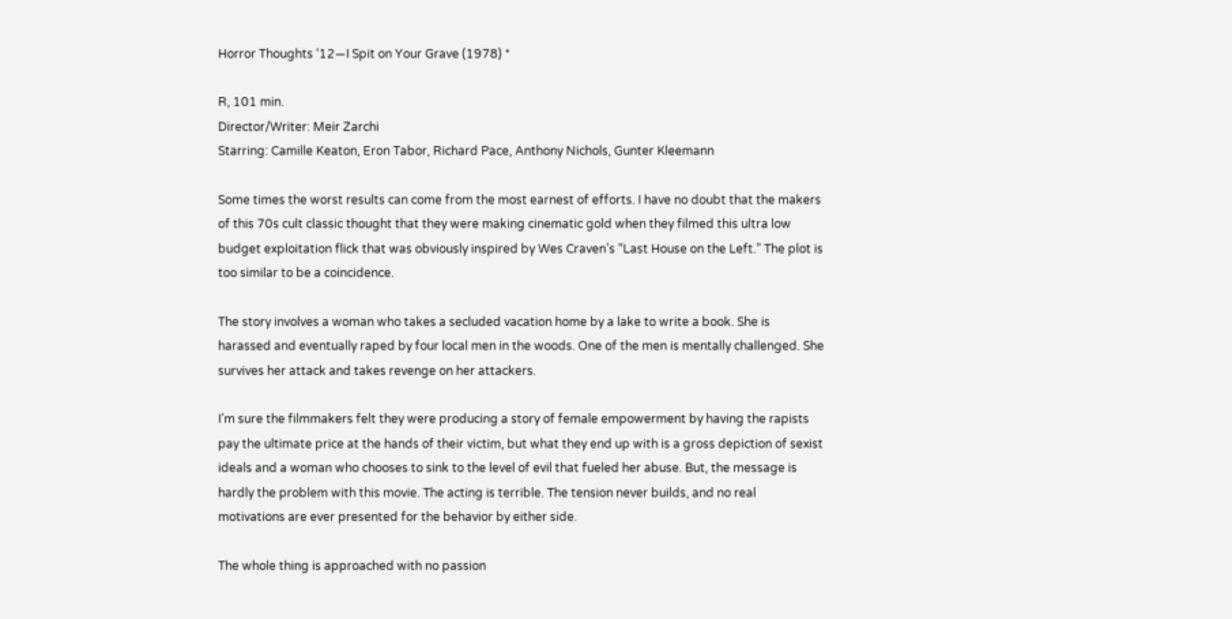Horror Thoughts ‘12—I Spit on Your Grave (1978) *

R, 101 min.
Director/Writer: Meir Zarchi
Starring: Camille Keaton, Eron Tabor, Richard Pace, Anthony Nichols, Gunter Kleemann

Some times the worst results can come from the most earnest of efforts. I have no doubt that the makers of this 70s cult classic thought that they were making cinematic gold when they filmed this ultra low budget exploitation flick that was obviously inspired by Wes Craven’s “Last House on the Left.” The plot is too similar to be a coincidence.

The story involves a woman who takes a secluded vacation home by a lake to write a book. She is harassed and eventually raped by four local men in the woods. One of the men is mentally challenged. She survives her attack and takes revenge on her attackers.

I’m sure the filmmakers felt they were producing a story of female empowerment by having the rapists pay the ultimate price at the hands of their victim, but what they end up with is a gross depiction of sexist ideals and a woman who chooses to sink to the level of evil that fueled her abuse. But, the message is hardly the problem with this movie. The acting is terrible. The tension never builds, and no real motivations are ever presented for the behavior by either side.

The whole thing is approached with no passion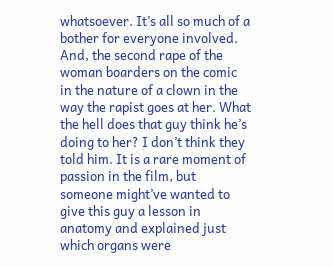whatsoever. It’s all so much of a bother for everyone involved. And, the second rape of the woman boarders on the comic in the nature of a clown in the way the rapist goes at her. What the hell does that guy think he’s doing to her? I don’t think they told him. It is a rare moment of passion in the film, but someone might’ve wanted to give this guy a lesson in anatomy and explained just which organs were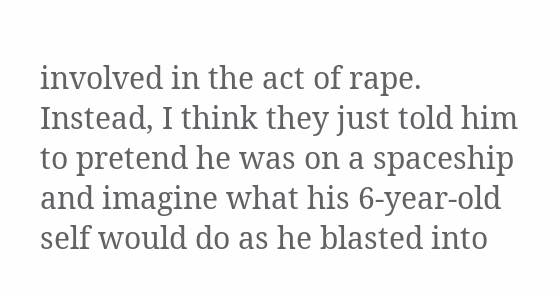involved in the act of rape. Instead, I think they just told him to pretend he was on a spaceship and imagine what his 6-year-old self would do as he blasted into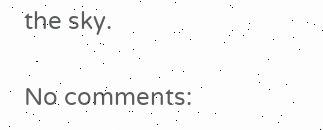the sky.

No comments: